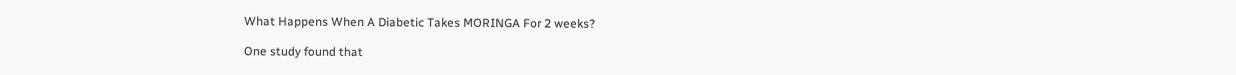What Happens When A Diabetic Takes MORINGA For 2 weeks?

One study found that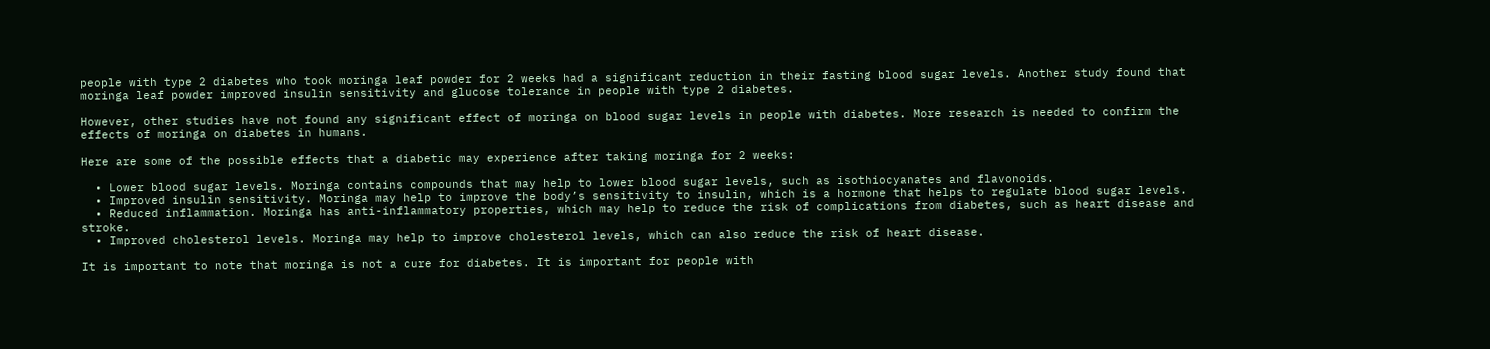people with type 2 diabetes who took moringa leaf powder for 2 weeks had a significant reduction in their fasting blood sugar levels. Another study found that moringa leaf powder improved insulin sensitivity and glucose tolerance in people with type 2 diabetes.

However, other studies have not found any significant effect of moringa on blood sugar levels in people with diabetes. More research is needed to confirm the effects of moringa on diabetes in humans.

Here are some of the possible effects that a diabetic may experience after taking moringa for 2 weeks:

  • Lower blood sugar levels. Moringa contains compounds that may help to lower blood sugar levels, such as isothiocyanates and flavonoids.
  • Improved insulin sensitivity. Moringa may help to improve the body’s sensitivity to insulin, which is a hormone that helps to regulate blood sugar levels.
  • Reduced inflammation. Moringa has anti-inflammatory properties, which may help to reduce the risk of complications from diabetes, such as heart disease and stroke.
  • Improved cholesterol levels. Moringa may help to improve cholesterol levels, which can also reduce the risk of heart disease.

It is important to note that moringa is not a cure for diabetes. It is important for people with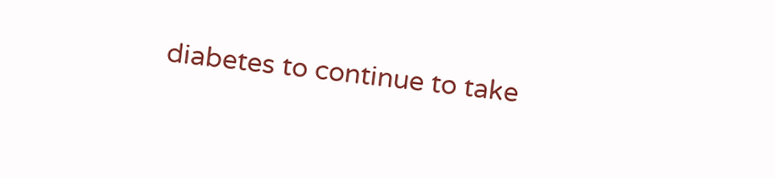diabetes to continue to take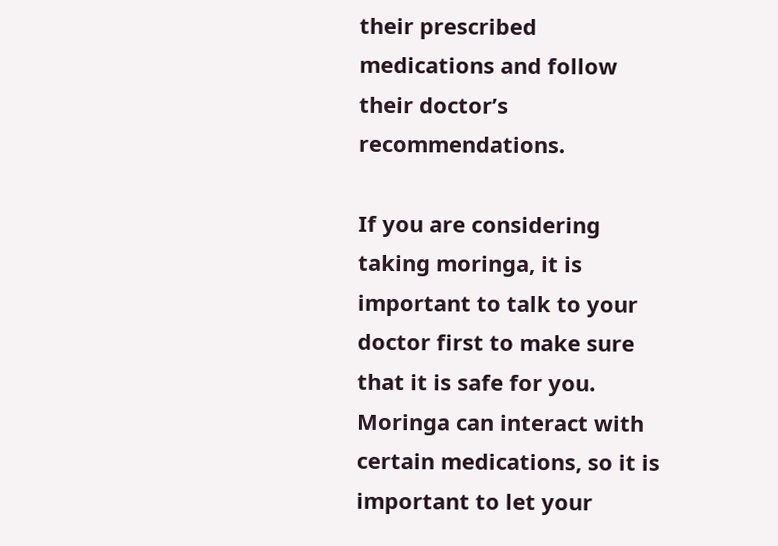their prescribed medications and follow their doctor’s recommendations.

If you are considering taking moringa, it is important to talk to your doctor first to make sure that it is safe for you. Moringa can interact with certain medications, so it is important to let your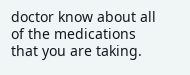doctor know about all of the medications that you are taking.